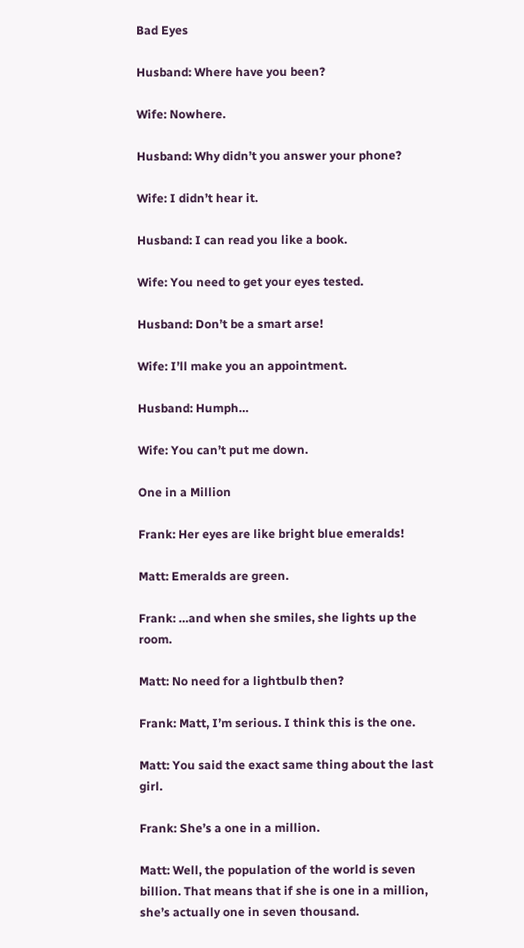Bad Eyes

Husband: Where have you been?

Wife: Nowhere.

Husband: Why didn’t you answer your phone?

Wife: I didn’t hear it.

Husband: I can read you like a book.

Wife: You need to get your eyes tested.

Husband: Don’t be a smart arse!

Wife: I’ll make you an appointment.

Husband: Humph…

Wife: You can’t put me down.

One in a Million

Frank: Her eyes are like bright blue emeralds!

Matt: Emeralds are green.

Frank: …and when she smiles, she lights up the room.

Matt: No need for a lightbulb then?

Frank: Matt, I’m serious. I think this is the one.

Matt: You said the exact same thing about the last girl.

Frank: She’s a one in a million.

Matt: Well, the population of the world is seven billion. That means that if she is one in a million, she’s actually one in seven thousand.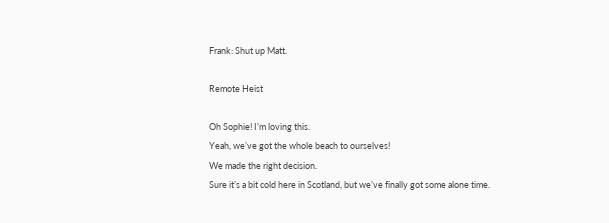Frank: Shut up Matt.

Remote Heist

Oh Sophie! I’m loving this.
Yeah, we’ve got the whole beach to ourselves!
We made the right decision.
Sure it’s a bit cold here in Scotland, but we’ve finally got some alone time.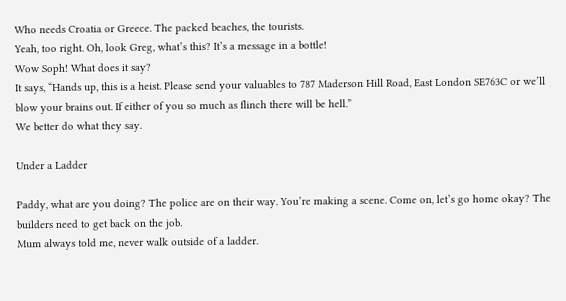Who needs Croatia or Greece. The packed beaches, the tourists.
Yeah, too right. Oh, look Greg, what’s this? It’s a message in a bottle!
Wow Soph! What does it say?
It says, “Hands up, this is a heist. Please send your valuables to 787 Maderson Hill Road, East London SE763C or we’ll blow your brains out. If either of you so much as flinch there will be hell.”
We better do what they say.

Under a Ladder

Paddy, what are you doing? The police are on their way. You’re making a scene. Come on, let’s go home okay? The builders need to get back on the job.
Mum always told me, never walk outside of a ladder.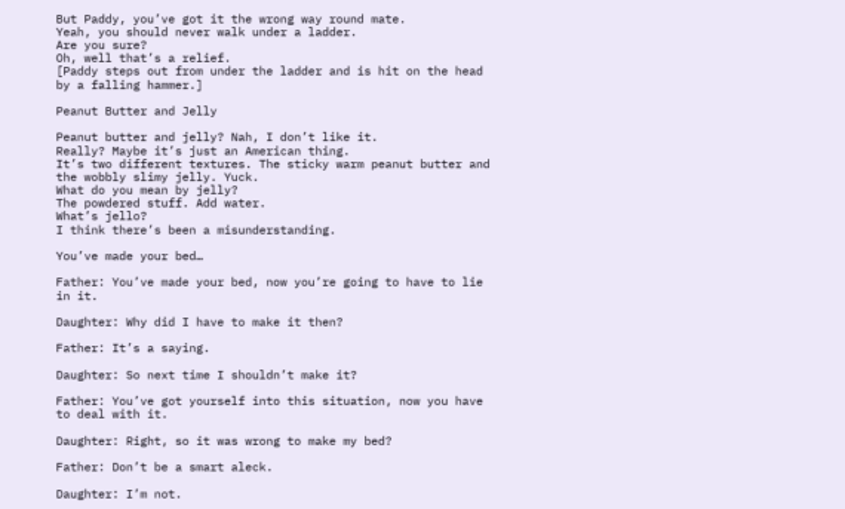But Paddy, you’ve got it the wrong way round mate.
Yeah, you should never walk under a ladder.
Are you sure?
Oh, well that’s a relief.
[Paddy steps out from under the ladder and is hit on the head by a falling hammer.]

Peanut Butter and Jelly

Peanut butter and jelly? Nah, I don’t like it.
Really? Maybe it’s just an American thing.
It’s two different textures. The sticky warm peanut butter and the wobbly slimy jelly. Yuck.
What do you mean by jelly?
The powdered stuff. Add water.
What’s jello?
I think there’s been a misunderstanding.

You’ve made your bed…

Father: You’ve made your bed, now you’re going to have to lie in it.

Daughter: Why did I have to make it then?

Father: It’s a saying.

Daughter: So next time I shouldn’t make it?

Father: You’ve got yourself into this situation, now you have to deal with it.

Daughter: Right, so it was wrong to make my bed?

Father: Don’t be a smart aleck.

Daughter: I’m not.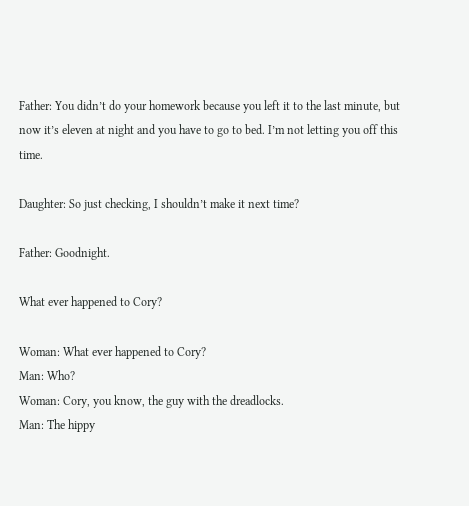Father: You didn’t do your homework because you left it to the last minute, but now it’s eleven at night and you have to go to bed. I’m not letting you off this time.

Daughter: So just checking, I shouldn’t make it next time?

Father: Goodnight.

What ever happened to Cory?

Woman: What ever happened to Cory?
Man: Who?
Woman: Cory, you know, the guy with the dreadlocks.
Man: The hippy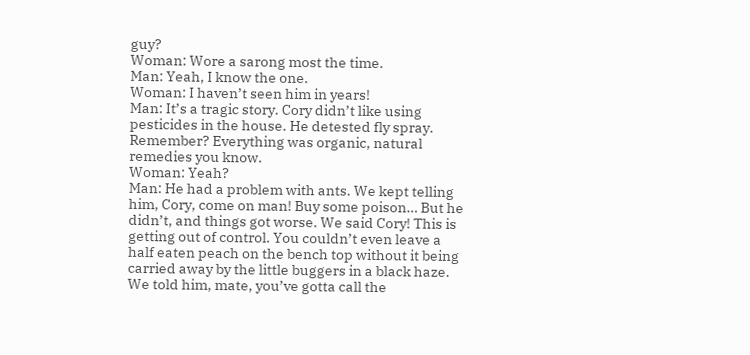guy?
Woman: Wore a sarong most the time.
Man: Yeah, I know the one.
Woman: I haven’t seen him in years!
Man: It’s a tragic story. Cory didn’t like using pesticides in the house. He detested fly spray. Remember? Everything was organic, natural remedies you know.
Woman: Yeah?
Man: He had a problem with ants. We kept telling him, Cory, come on man! Buy some poison… But he didn’t, and things got worse. We said Cory! This is getting out of control. You couldn’t even leave a half eaten peach on the bench top without it being carried away by the little buggers in a black haze. We told him, mate, you’ve gotta call the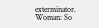exterminator.
Woman: So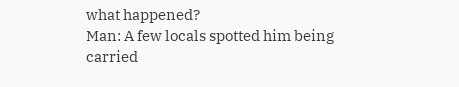what happened?
Man: A few locals spotted him being carried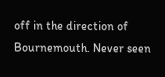off in the direction of Bournemouth. Never seen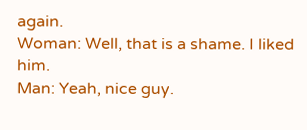again.
Woman: Well, that is a shame. I liked him.
Man: Yeah, nice guy.